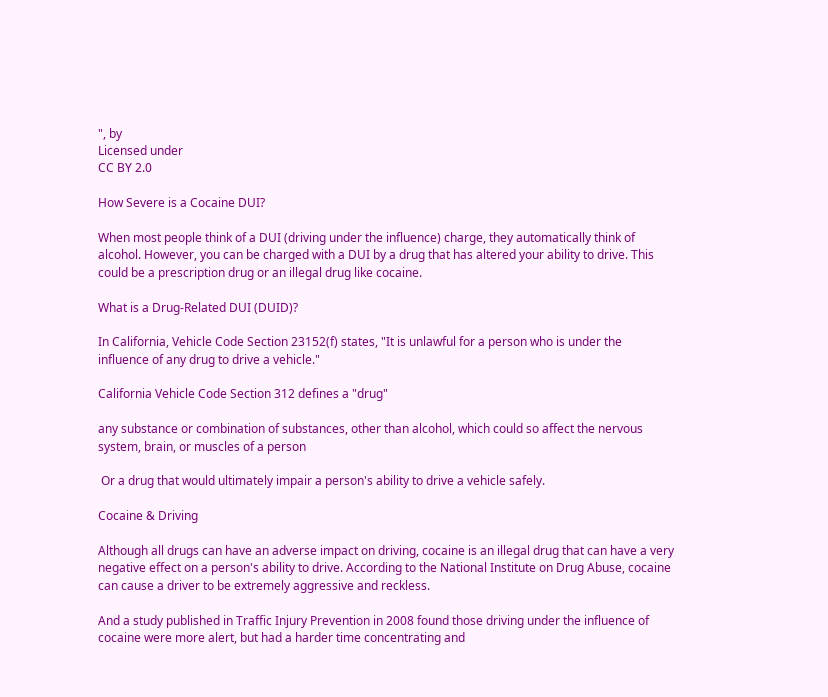", by
Licensed under
CC BY 2.0

How Severe is a Cocaine DUI?

When most people think of a DUI (driving under the influence) charge, they automatically think of alcohol. However, you can be charged with a DUI by a drug that has altered your ability to drive. This could be a prescription drug or an illegal drug like cocaine.

What is a Drug-Related DUI (DUID)?

In California, Vehicle Code Section 23152(f) states, "It is unlawful for a person who is under the influence of any drug to drive a vehicle."

California Vehicle Code Section 312 defines a "drug"

any substance or combination of substances, other than alcohol, which could so affect the nervous system, brain, or muscles of a person

 Or a drug that would ultimately impair a person's ability to drive a vehicle safely.

Cocaine & Driving

Although all drugs can have an adverse impact on driving, cocaine is an illegal drug that can have a very negative effect on a person's ability to drive. According to the National Institute on Drug Abuse, cocaine can cause a driver to be extremely aggressive and reckless.

And a study published in Traffic Injury Prevention in 2008 found those driving under the influence of cocaine were more alert, but had a harder time concentrating and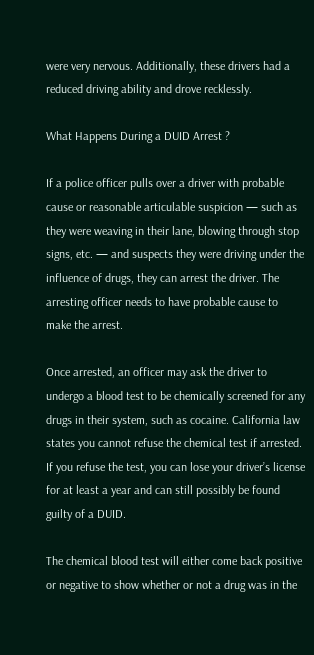were very nervous. Additionally, these drivers had a reduced driving ability and drove recklessly.

What Happens During a DUID Arrest ?

If a police officer pulls over a driver with probable cause or reasonable articulable suspicion — such as they were weaving in their lane, blowing through stop signs, etc. — and suspects they were driving under the influence of drugs, they can arrest the driver. The arresting officer needs to have probable cause to make the arrest.

Once arrested, an officer may ask the driver to undergo a blood test to be chemically screened for any drugs in their system, such as cocaine. California law states you cannot refuse the chemical test if arrested. If you refuse the test, you can lose your driver’s license for at least a year and can still possibly be found guilty of a DUID.

The chemical blood test will either come back positive or negative to show whether or not a drug was in the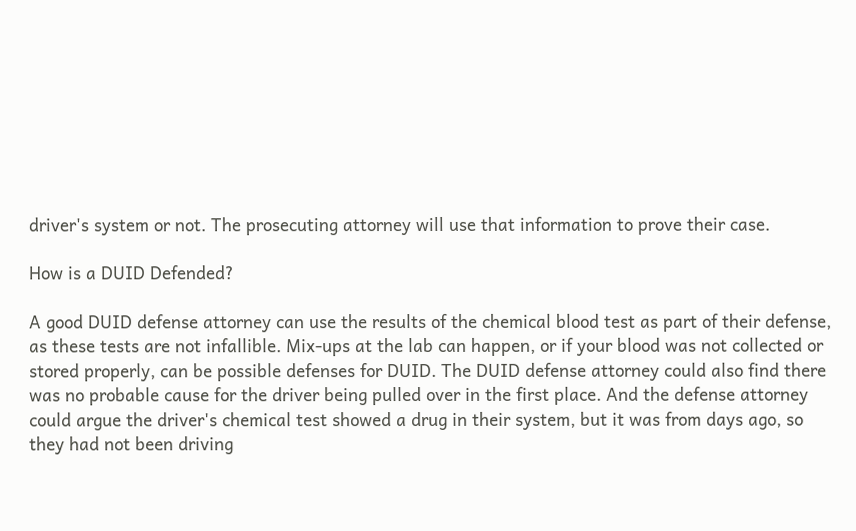driver's system or not. The prosecuting attorney will use that information to prove their case.

How is a DUID Defended?

A good DUID defense attorney can use the results of the chemical blood test as part of their defense, as these tests are not infallible. Mix-ups at the lab can happen, or if your blood was not collected or stored properly, can be possible defenses for DUID. The DUID defense attorney could also find there was no probable cause for the driver being pulled over in the first place. And the defense attorney could argue the driver's chemical test showed a drug in their system, but it was from days ago, so they had not been driving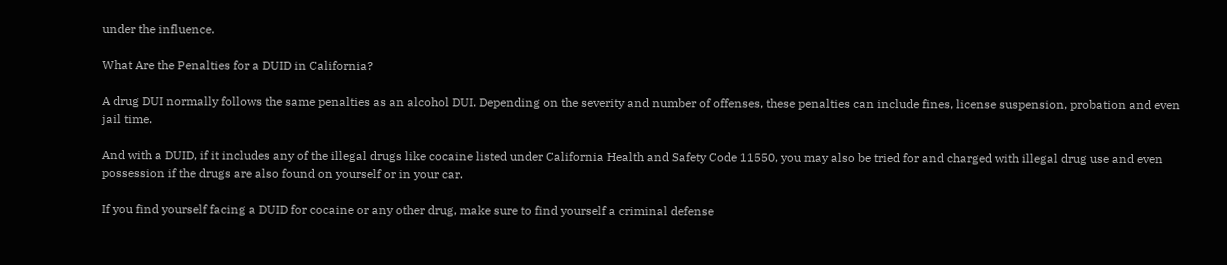under the influence.

What Are the Penalties for a DUID in California?

A drug DUI normally follows the same penalties as an alcohol DUI. Depending on the severity and number of offenses, these penalties can include fines, license suspension, probation and even jail time.

And with a DUID, if it includes any of the illegal drugs like cocaine listed under California Health and Safety Code 11550, you may also be tried for and charged with illegal drug use and even possession if the drugs are also found on yourself or in your car.

If you find yourself facing a DUID for cocaine or any other drug, make sure to find yourself a criminal defense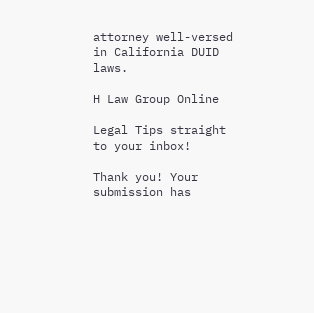attorney well-versed in California DUID laws.

H Law Group Online

Legal Tips straight to your inbox!

Thank you! Your submission has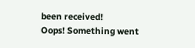been received!
Oops! Something went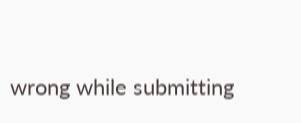wrong while submitting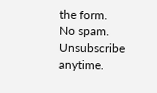the form.
No spam. Unsubscribe anytime.